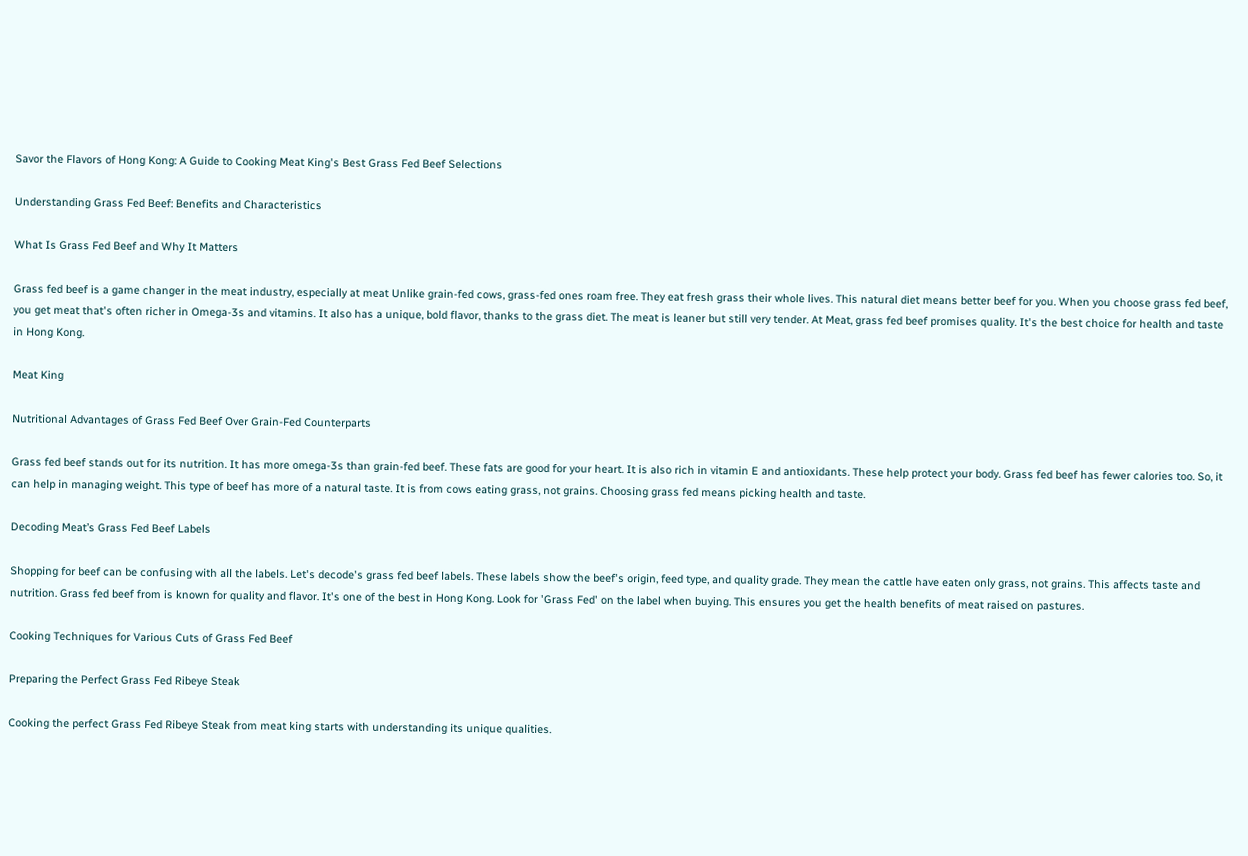Savor the Flavors of Hong Kong: A Guide to Cooking Meat King's Best Grass Fed Beef Selections

Understanding Grass Fed Beef: Benefits and Characteristics

What Is Grass Fed Beef and Why It Matters

Grass fed beef is a game changer in the meat industry, especially at meat Unlike grain-fed cows, grass-fed ones roam free. They eat fresh grass their whole lives. This natural diet means better beef for you. When you choose grass fed beef, you get meat that's often richer in Omega-3s and vitamins. It also has a unique, bold flavor, thanks to the grass diet. The meat is leaner but still very tender. At Meat, grass fed beef promises quality. It's the best choice for health and taste in Hong Kong.

Meat King

Nutritional Advantages of Grass Fed Beef Over Grain-Fed Counterparts

Grass fed beef stands out for its nutrition. It has more omega-3s than grain-fed beef. These fats are good for your heart. It is also rich in vitamin E and antioxidants. These help protect your body. Grass fed beef has fewer calories too. So, it can help in managing weight. This type of beef has more of a natural taste. It is from cows eating grass, not grains. Choosing grass fed means picking health and taste.

Decoding Meat’s Grass Fed Beef Labels

Shopping for beef can be confusing with all the labels. Let's decode's grass fed beef labels. These labels show the beef's origin, feed type, and quality grade. They mean the cattle have eaten only grass, not grains. This affects taste and nutrition. Grass fed beef from is known for quality and flavor. It's one of the best in Hong Kong. Look for 'Grass Fed' on the label when buying. This ensures you get the health benefits of meat raised on pastures.

Cooking Techniques for Various Cuts of Grass Fed Beef

Preparing the Perfect Grass Fed Ribeye Steak

Cooking the perfect Grass Fed Ribeye Steak from meat king starts with understanding its unique qualities.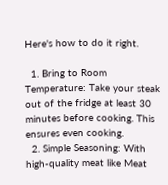Here's how to do it right.

  1. Bring to Room Temperature: Take your steak out of the fridge at least 30 minutes before cooking. This ensures even cooking.
  2. Simple Seasoning: With high-quality meat like Meat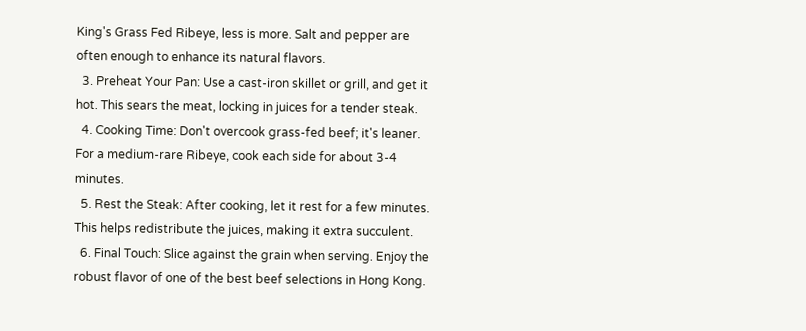King's Grass Fed Ribeye, less is more. Salt and pepper are often enough to enhance its natural flavors.
  3. Preheat Your Pan: Use a cast-iron skillet or grill, and get it hot. This sears the meat, locking in juices for a tender steak.
  4. Cooking Time: Don't overcook grass-fed beef; it's leaner. For a medium-rare Ribeye, cook each side for about 3-4 minutes.
  5. Rest the Steak: After cooking, let it rest for a few minutes. This helps redistribute the juices, making it extra succulent.
  6. Final Touch: Slice against the grain when serving. Enjoy the robust flavor of one of the best beef selections in Hong Kong.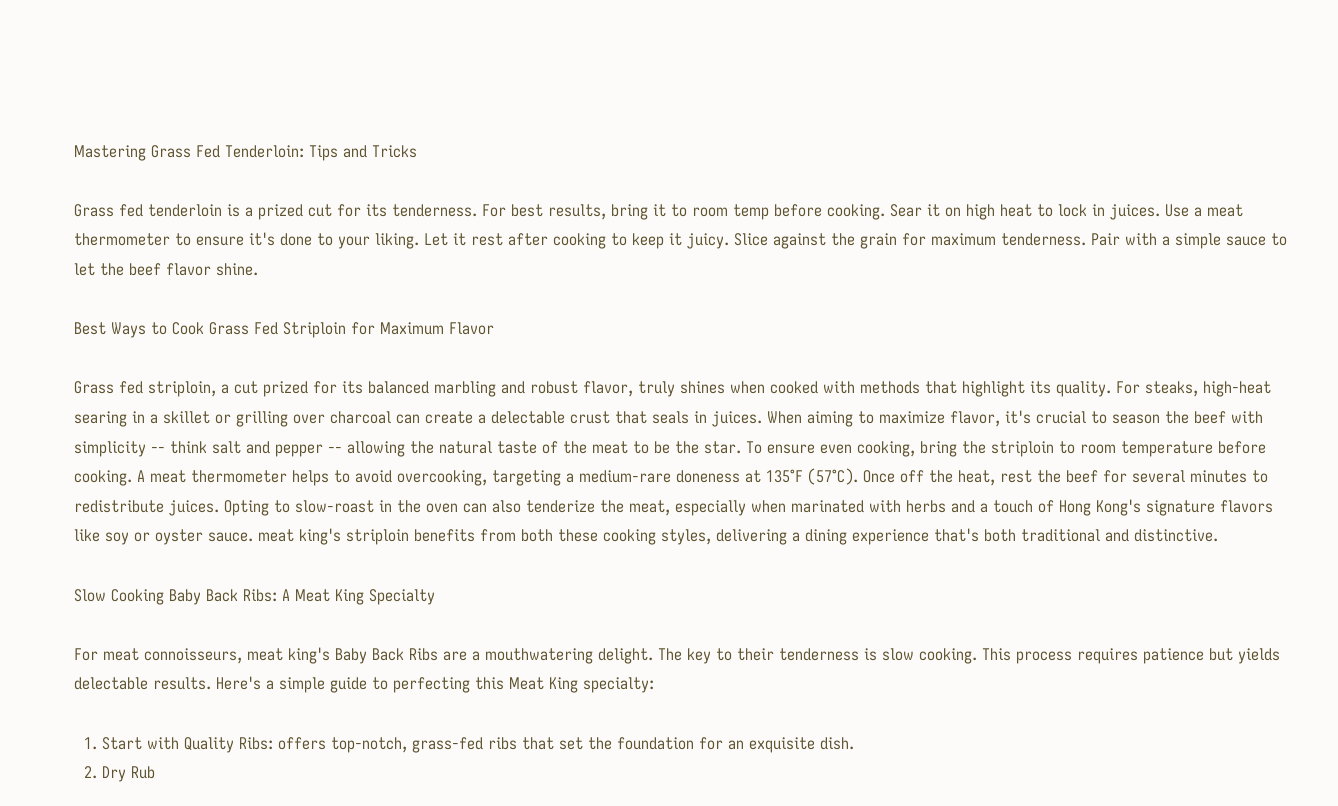Mastering Grass Fed Tenderloin: Tips and Tricks

Grass fed tenderloin is a prized cut for its tenderness. For best results, bring it to room temp before cooking. Sear it on high heat to lock in juices. Use a meat thermometer to ensure it's done to your liking. Let it rest after cooking to keep it juicy. Slice against the grain for maximum tenderness. Pair with a simple sauce to let the beef flavor shine.

Best Ways to Cook Grass Fed Striploin for Maximum Flavor

Grass fed striploin, a cut prized for its balanced marbling and robust flavor, truly shines when cooked with methods that highlight its quality. For steaks, high-heat searing in a skillet or grilling over charcoal can create a delectable crust that seals in juices. When aiming to maximize flavor, it's crucial to season the beef with simplicity -- think salt and pepper -- allowing the natural taste of the meat to be the star. To ensure even cooking, bring the striploin to room temperature before cooking. A meat thermometer helps to avoid overcooking, targeting a medium-rare doneness at 135°F (57°C). Once off the heat, rest the beef for several minutes to redistribute juices. Opting to slow-roast in the oven can also tenderize the meat, especially when marinated with herbs and a touch of Hong Kong's signature flavors like soy or oyster sauce. meat king's striploin benefits from both these cooking styles, delivering a dining experience that's both traditional and distinctive.

Slow Cooking Baby Back Ribs: A Meat King Specialty

For meat connoisseurs, meat king's Baby Back Ribs are a mouthwatering delight. The key to their tenderness is slow cooking. This process requires patience but yields delectable results. Here's a simple guide to perfecting this Meat King specialty:

  1. Start with Quality Ribs: offers top-notch, grass-fed ribs that set the foundation for an exquisite dish.
  2. Dry Rub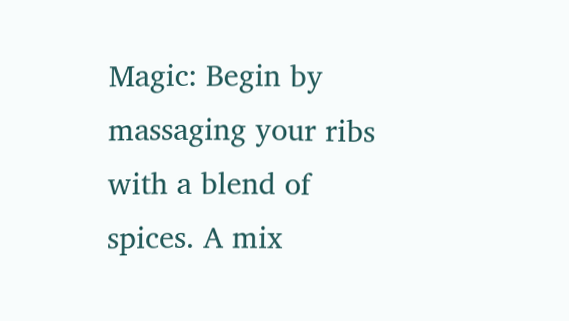Magic: Begin by massaging your ribs with a blend of spices. A mix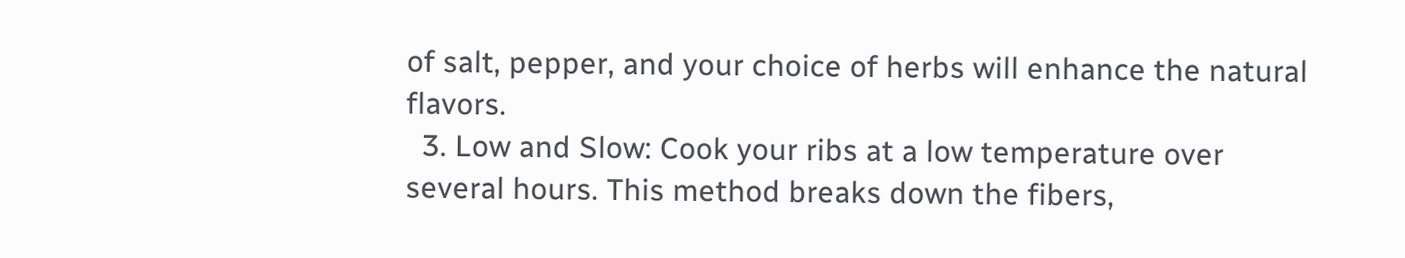of salt, pepper, and your choice of herbs will enhance the natural flavors.
  3. Low and Slow: Cook your ribs at a low temperature over several hours. This method breaks down the fibers,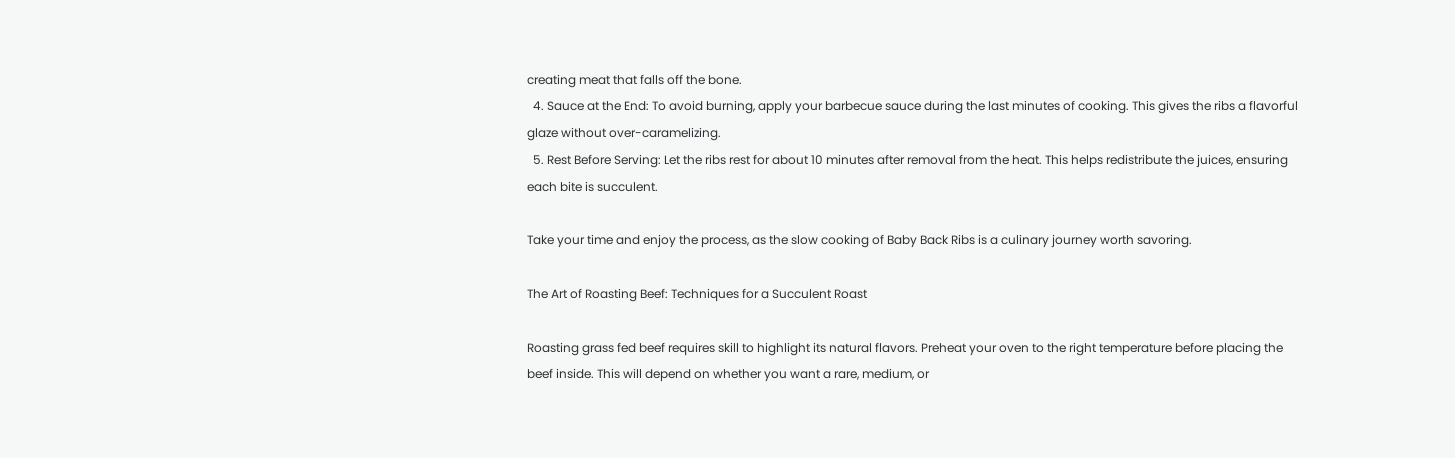creating meat that falls off the bone.
  4. Sauce at the End: To avoid burning, apply your barbecue sauce during the last minutes of cooking. This gives the ribs a flavorful glaze without over-caramelizing.
  5. Rest Before Serving: Let the ribs rest for about 10 minutes after removal from the heat. This helps redistribute the juices, ensuring each bite is succulent.

Take your time and enjoy the process, as the slow cooking of Baby Back Ribs is a culinary journey worth savoring.

The Art of Roasting Beef: Techniques for a Succulent Roast

Roasting grass fed beef requires skill to highlight its natural flavors. Preheat your oven to the right temperature before placing the beef inside. This will depend on whether you want a rare, medium, or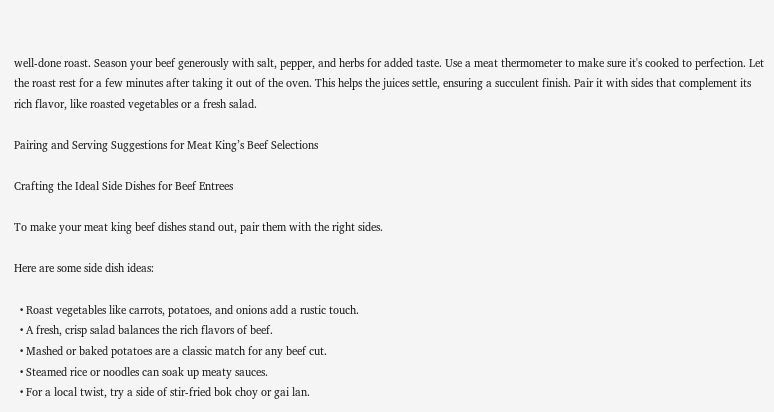well-done roast. Season your beef generously with salt, pepper, and herbs for added taste. Use a meat thermometer to make sure it's cooked to perfection. Let the roast rest for a few minutes after taking it out of the oven. This helps the juices settle, ensuring a succulent finish. Pair it with sides that complement its rich flavor, like roasted vegetables or a fresh salad.

Pairing and Serving Suggestions for Meat King’s Beef Selections

Crafting the Ideal Side Dishes for Beef Entrees

To make your meat king beef dishes stand out, pair them with the right sides.

Here are some side dish ideas:

  • Roast vegetables like carrots, potatoes, and onions add a rustic touch.
  • A fresh, crisp salad balances the rich flavors of beef.
  • Mashed or baked potatoes are a classic match for any beef cut.
  • Steamed rice or noodles can soak up meaty sauces.
  • For a local twist, try a side of stir-fried bok choy or gai lan.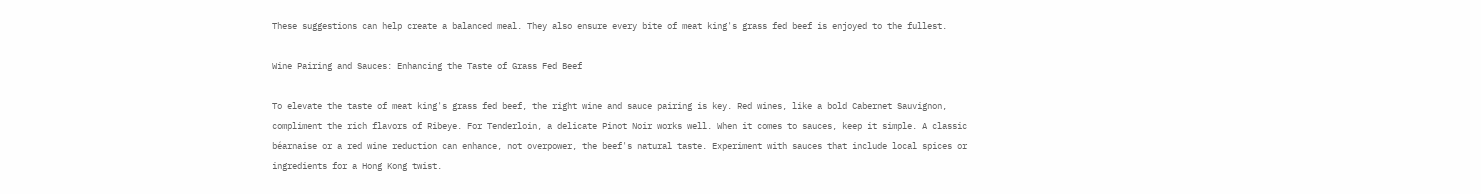These suggestions can help create a balanced meal. They also ensure every bite of meat king's grass fed beef is enjoyed to the fullest.

Wine Pairing and Sauces: Enhancing the Taste of Grass Fed Beef

To elevate the taste of meat king's grass fed beef, the right wine and sauce pairing is key. Red wines, like a bold Cabernet Sauvignon, compliment the rich flavors of Ribeye. For Tenderloin, a delicate Pinot Noir works well. When it comes to sauces, keep it simple. A classic béarnaise or a red wine reduction can enhance, not overpower, the beef's natural taste. Experiment with sauces that include local spices or ingredients for a Hong Kong twist.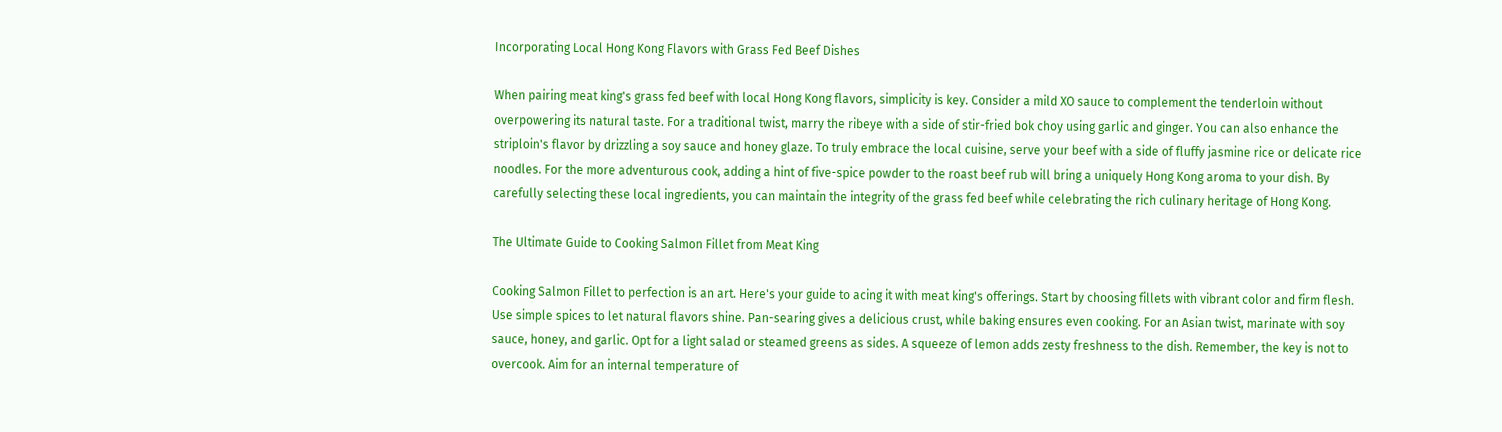Incorporating Local Hong Kong Flavors with Grass Fed Beef Dishes

When pairing meat king's grass fed beef with local Hong Kong flavors, simplicity is key. Consider a mild XO sauce to complement the tenderloin without overpowering its natural taste. For a traditional twist, marry the ribeye with a side of stir-fried bok choy using garlic and ginger. You can also enhance the striploin's flavor by drizzling a soy sauce and honey glaze. To truly embrace the local cuisine, serve your beef with a side of fluffy jasmine rice or delicate rice noodles. For the more adventurous cook, adding a hint of five-spice powder to the roast beef rub will bring a uniquely Hong Kong aroma to your dish. By carefully selecting these local ingredients, you can maintain the integrity of the grass fed beef while celebrating the rich culinary heritage of Hong Kong.

The Ultimate Guide to Cooking Salmon Fillet from Meat King

Cooking Salmon Fillet to perfection is an art. Here's your guide to acing it with meat king's offerings. Start by choosing fillets with vibrant color and firm flesh. Use simple spices to let natural flavors shine. Pan-searing gives a delicious crust, while baking ensures even cooking. For an Asian twist, marinate with soy sauce, honey, and garlic. Opt for a light salad or steamed greens as sides. A squeeze of lemon adds zesty freshness to the dish. Remember, the key is not to overcook. Aim for an internal temperature of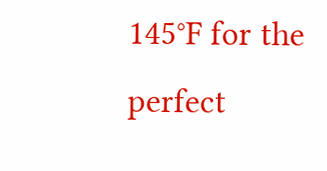145°F for the perfect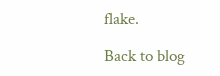flake.

Back to blog